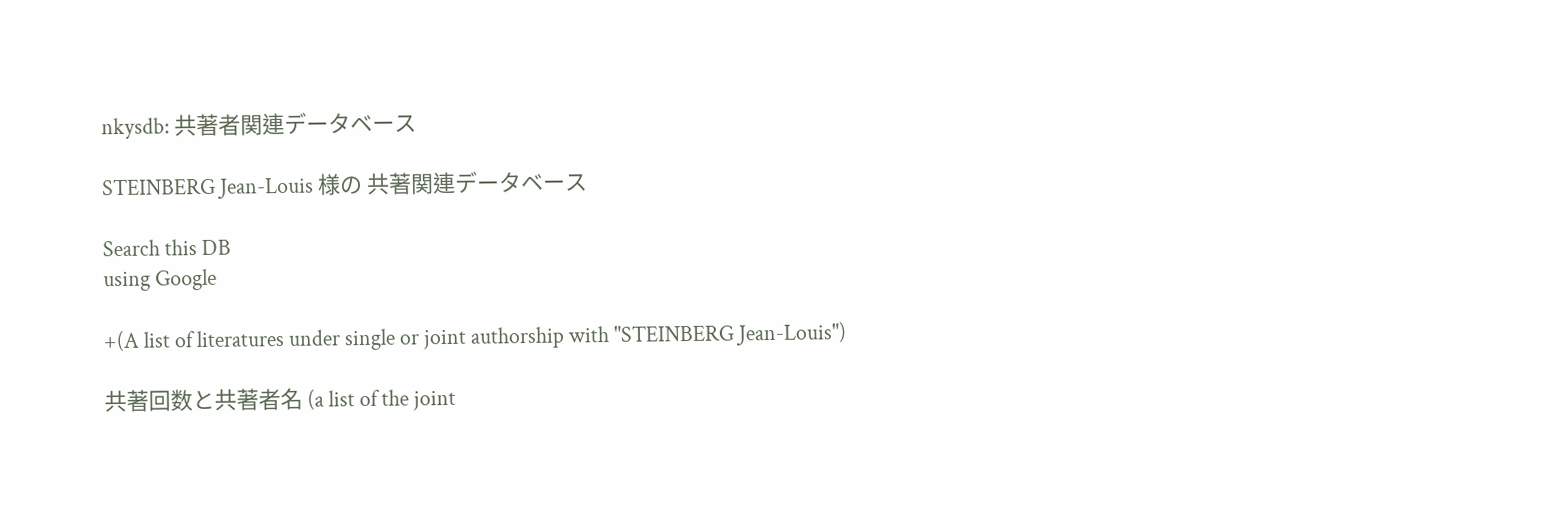nkysdb: 共著者関連データベース

STEINBERG Jean-Louis 様の 共著関連データベース

Search this DB
using Google

+(A list of literatures under single or joint authorship with "STEINBERG Jean-Louis")

共著回数と共著者名 (a list of the joint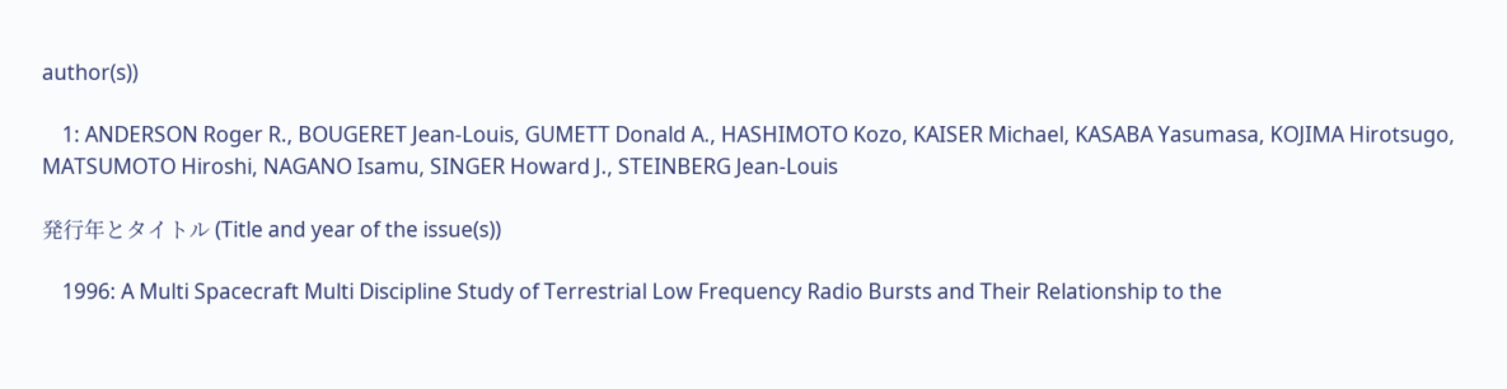author(s))

    1: ANDERSON Roger R., BOUGERET Jean-Louis, GUMETT Donald A., HASHIMOTO Kozo, KAISER Michael, KASABA Yasumasa, KOJIMA Hirotsugo, MATSUMOTO Hiroshi, NAGANO Isamu, SINGER Howard J., STEINBERG Jean-Louis

発行年とタイトル (Title and year of the issue(s))

    1996: A Multi Spacecraft Multi Discipline Study of Terrestrial Low Frequency Radio Bursts and Their Relationship to the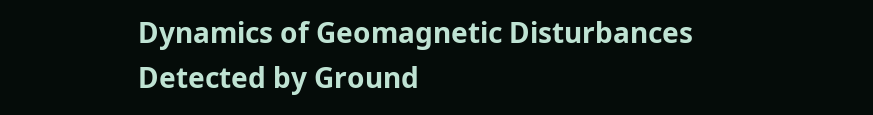Dynamics of Geomagnetic Disturbances Detected by Ground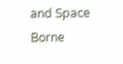and Space Borne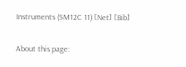Instruments (SM12C 11) [Net] [Bib]

About this page: